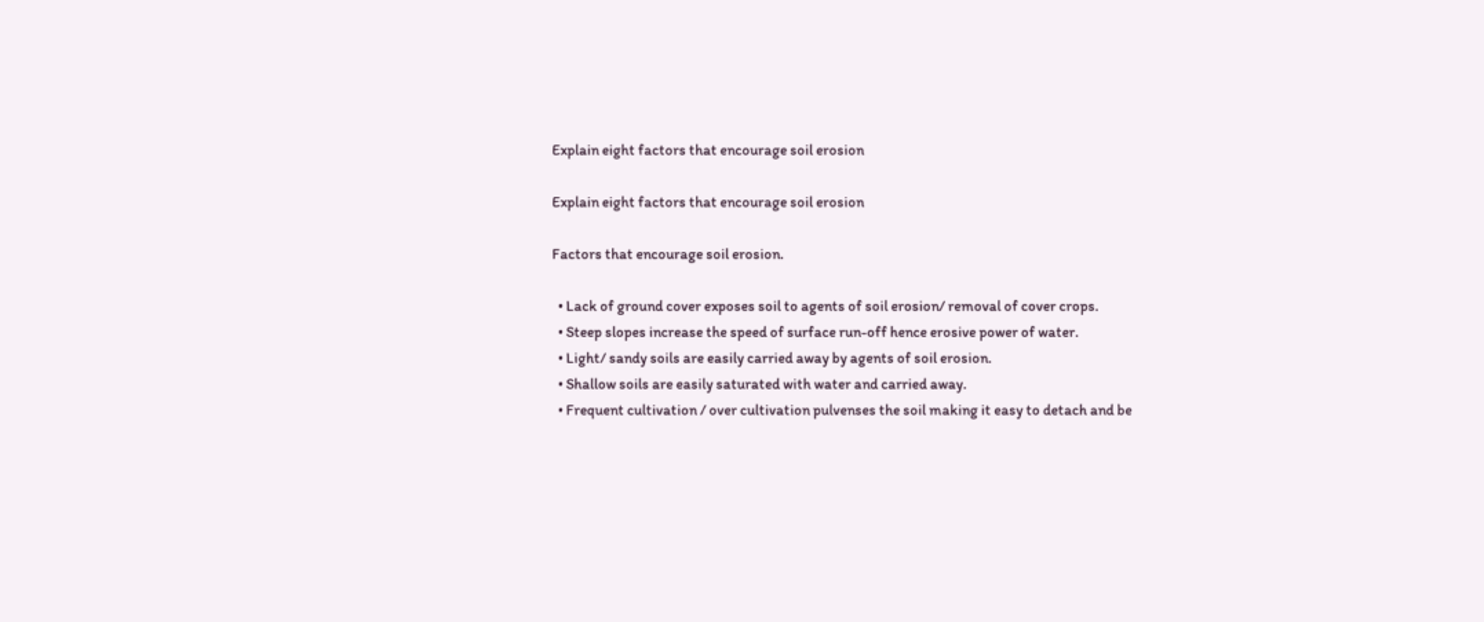Explain eight factors that encourage soil erosion

Explain eight factors that encourage soil erosion

Factors that encourage soil erosion.

  • Lack of ground cover exposes soil to agents of soil erosion/ removal of cover crops.
  • Steep slopes increase the speed of surface run-off hence erosive power of water.
  • Light/ sandy soils are easily carried away by agents of soil erosion.
  • Shallow soils are easily saturated with water and carried away.
  • Frequent cultivation / over cultivation pulvenses the soil making it easy to detach and be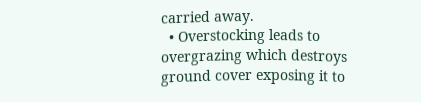carried away.
  • Overstocking leads to overgrazing which destroys ground cover exposing it to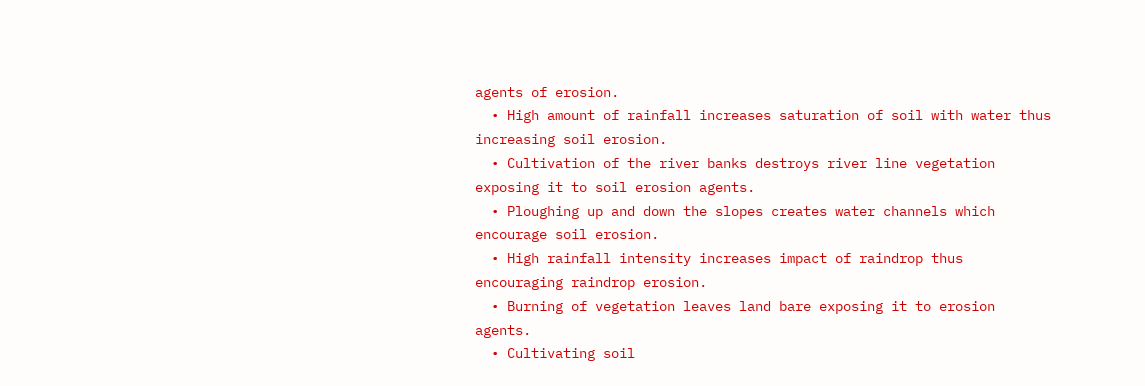agents of erosion.
  • High amount of rainfall increases saturation of soil with water thus increasing soil erosion.
  • Cultivation of the river banks destroys river line vegetation exposing it to soil erosion agents.
  • Ploughing up and down the slopes creates water channels which encourage soil erosion.
  • High rainfall intensity increases impact of raindrop thus encouraging raindrop erosion.
  • Burning of vegetation leaves land bare exposing it to erosion agents.
  • Cultivating soil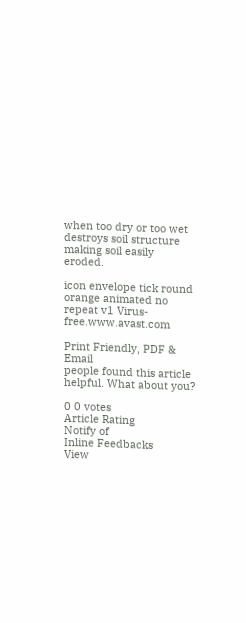when too dry or too wet destroys soil structure making soil easily eroded.

icon envelope tick round orange animated no repeat v1 Virus-free.www.avast.com

Print Friendly, PDF & Email
people found this article helpful. What about you?

0 0 votes
Article Rating
Notify of
Inline Feedbacks
View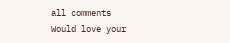all comments
Would love your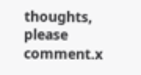thoughts, please comment.x